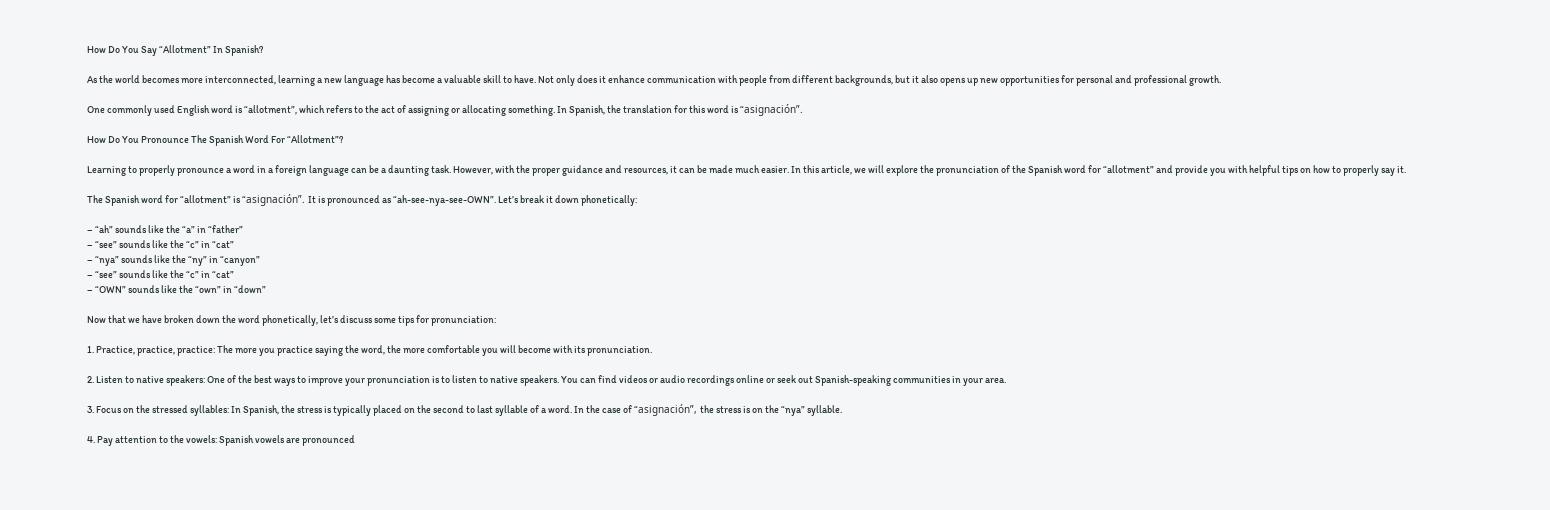How Do You Say “Allotment” In Spanish?

As the world becomes more interconnected, learning a new language has become a valuable skill to have. Not only does it enhance communication with people from different backgrounds, but it also opens up new opportunities for personal and professional growth.

One commonly used English word is “allotment”, which refers to the act of assigning or allocating something. In Spanish, the translation for this word is “asignación”.

How Do You Pronounce The Spanish Word For “Allotment”?

Learning to properly pronounce a word in a foreign language can be a daunting task. However, with the proper guidance and resources, it can be made much easier. In this article, we will explore the pronunciation of the Spanish word for “allotment” and provide you with helpful tips on how to properly say it.

The Spanish word for “allotment” is “asignación”. It is pronounced as “ah-see-nya-see-OWN”. Let’s break it down phonetically:

– “ah” sounds like the “a” in “father”
– “see” sounds like the “c” in “cat”
– “nya” sounds like the “ny” in “canyon”
– “see” sounds like the “c” in “cat”
– “OWN” sounds like the “own” in “down”

Now that we have broken down the word phonetically, let’s discuss some tips for pronunciation:

1. Practice, practice, practice: The more you practice saying the word, the more comfortable you will become with its pronunciation.

2. Listen to native speakers: One of the best ways to improve your pronunciation is to listen to native speakers. You can find videos or audio recordings online or seek out Spanish-speaking communities in your area.

3. Focus on the stressed syllables: In Spanish, the stress is typically placed on the second to last syllable of a word. In the case of “asignación”, the stress is on the “nya” syllable.

4. Pay attention to the vowels: Spanish vowels are pronounced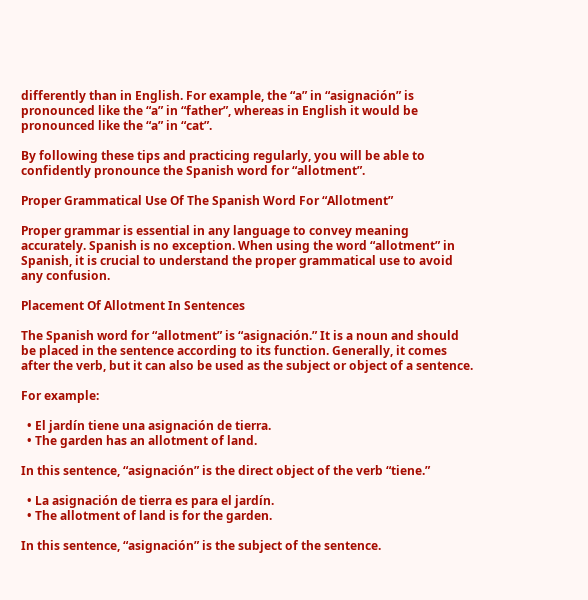differently than in English. For example, the “a” in “asignación” is pronounced like the “a” in “father”, whereas in English it would be pronounced like the “a” in “cat”.

By following these tips and practicing regularly, you will be able to confidently pronounce the Spanish word for “allotment”.

Proper Grammatical Use Of The Spanish Word For “Allotment”

Proper grammar is essential in any language to convey meaning accurately. Spanish is no exception. When using the word “allotment” in Spanish, it is crucial to understand the proper grammatical use to avoid any confusion.

Placement Of Allotment In Sentences

The Spanish word for “allotment” is “asignación.” It is a noun and should be placed in the sentence according to its function. Generally, it comes after the verb, but it can also be used as the subject or object of a sentence.

For example:

  • El jardín tiene una asignación de tierra.
  • The garden has an allotment of land.

In this sentence, “asignación” is the direct object of the verb “tiene.”

  • La asignación de tierra es para el jardín.
  • The allotment of land is for the garden.

In this sentence, “asignación” is the subject of the sentence.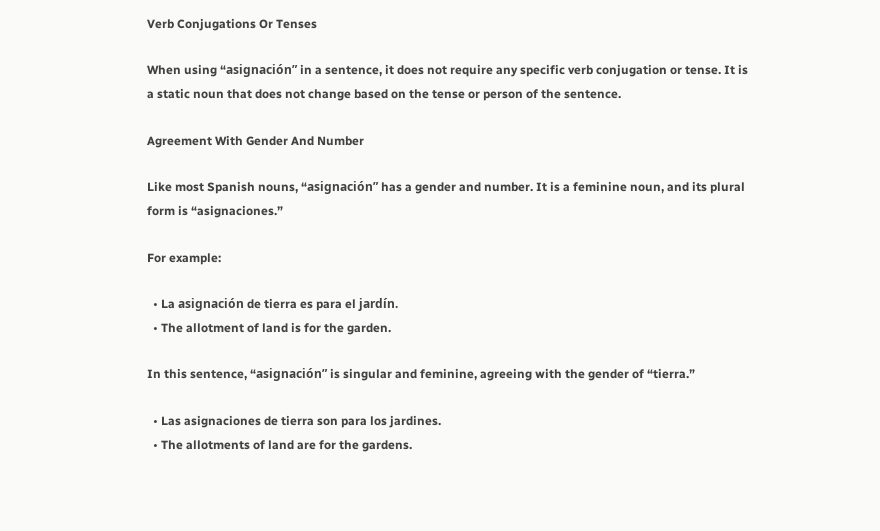Verb Conjugations Or Tenses

When using “asignación” in a sentence, it does not require any specific verb conjugation or tense. It is a static noun that does not change based on the tense or person of the sentence.

Agreement With Gender And Number

Like most Spanish nouns, “asignación” has a gender and number. It is a feminine noun, and its plural form is “asignaciones.”

For example:

  • La asignación de tierra es para el jardín.
  • The allotment of land is for the garden.

In this sentence, “asignación” is singular and feminine, agreeing with the gender of “tierra.”

  • Las asignaciones de tierra son para los jardines.
  • The allotments of land are for the gardens.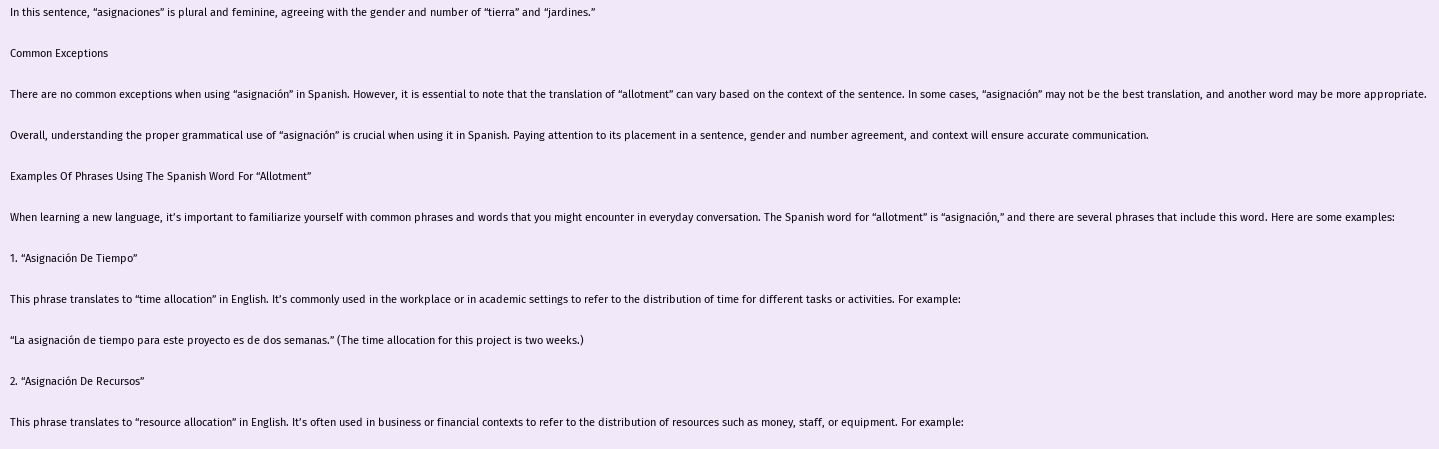In this sentence, “asignaciones” is plural and feminine, agreeing with the gender and number of “tierra” and “jardines.”

Common Exceptions

There are no common exceptions when using “asignación” in Spanish. However, it is essential to note that the translation of “allotment” can vary based on the context of the sentence. In some cases, “asignación” may not be the best translation, and another word may be more appropriate.

Overall, understanding the proper grammatical use of “asignación” is crucial when using it in Spanish. Paying attention to its placement in a sentence, gender and number agreement, and context will ensure accurate communication.

Examples Of Phrases Using The Spanish Word For “Allotment”

When learning a new language, it’s important to familiarize yourself with common phrases and words that you might encounter in everyday conversation. The Spanish word for “allotment” is “asignación,” and there are several phrases that include this word. Here are some examples:

1. “Asignación De Tiempo”

This phrase translates to “time allocation” in English. It’s commonly used in the workplace or in academic settings to refer to the distribution of time for different tasks or activities. For example:

“La asignación de tiempo para este proyecto es de dos semanas.” (The time allocation for this project is two weeks.)

2. “Asignación De Recursos”

This phrase translates to “resource allocation” in English. It’s often used in business or financial contexts to refer to the distribution of resources such as money, staff, or equipment. For example: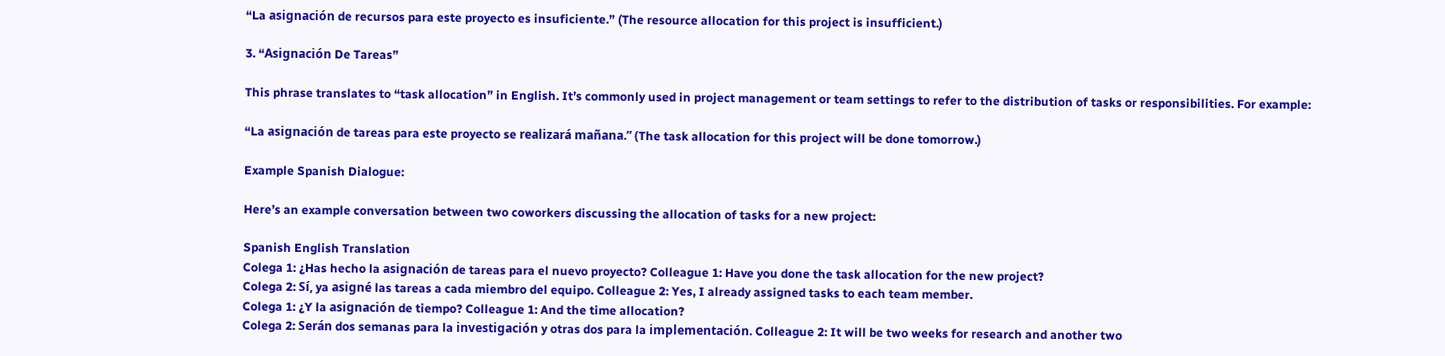“La asignación de recursos para este proyecto es insuficiente.” (The resource allocation for this project is insufficient.)

3. “Asignación De Tareas”

This phrase translates to “task allocation” in English. It’s commonly used in project management or team settings to refer to the distribution of tasks or responsibilities. For example:

“La asignación de tareas para este proyecto se realizará mañana.” (The task allocation for this project will be done tomorrow.)

Example Spanish Dialogue:

Here’s an example conversation between two coworkers discussing the allocation of tasks for a new project:

Spanish English Translation
Colega 1: ¿Has hecho la asignación de tareas para el nuevo proyecto? Colleague 1: Have you done the task allocation for the new project?
Colega 2: Sí, ya asigné las tareas a cada miembro del equipo. Colleague 2: Yes, I already assigned tasks to each team member.
Colega 1: ¿Y la asignación de tiempo? Colleague 1: And the time allocation?
Colega 2: Serán dos semanas para la investigación y otras dos para la implementación. Colleague 2: It will be two weeks for research and another two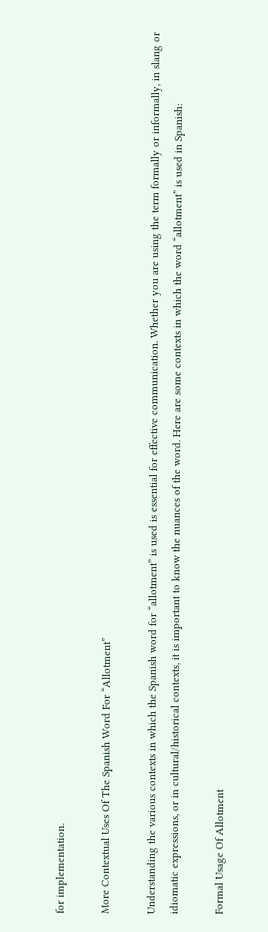for implementation.

More Contextual Uses Of The Spanish Word For “Allotment”

Understanding the various contexts in which the Spanish word for “allotment” is used is essential for effective communication. Whether you are using the term formally or informally, in slang or idiomatic expressions, or in cultural/historical contexts, it is important to know the nuances of the word. Here are some contexts in which the word “allotment” is used in Spanish:

Formal Usage Of Allotment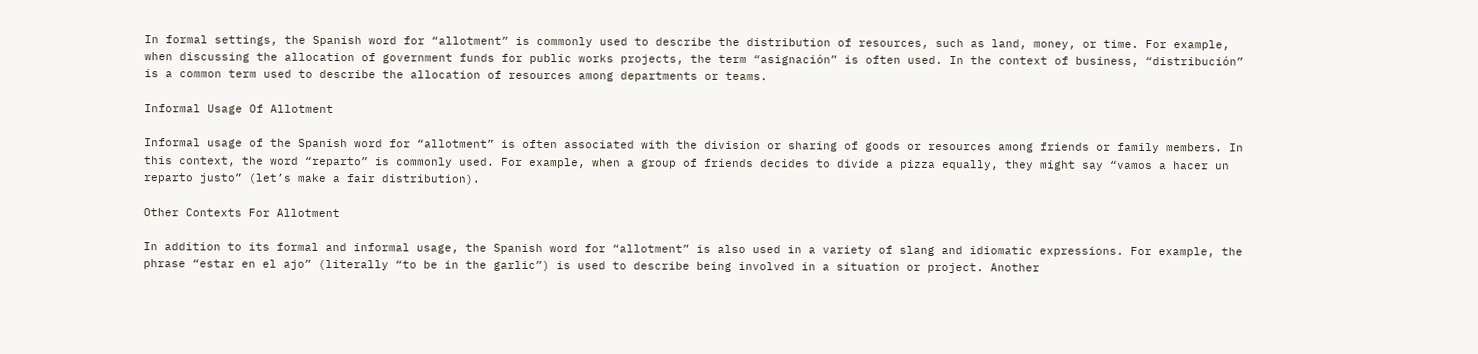In formal settings, the Spanish word for “allotment” is commonly used to describe the distribution of resources, such as land, money, or time. For example, when discussing the allocation of government funds for public works projects, the term “asignación” is often used. In the context of business, “distribución” is a common term used to describe the allocation of resources among departments or teams.

Informal Usage Of Allotment

Informal usage of the Spanish word for “allotment” is often associated with the division or sharing of goods or resources among friends or family members. In this context, the word “reparto” is commonly used. For example, when a group of friends decides to divide a pizza equally, they might say “vamos a hacer un reparto justo” (let’s make a fair distribution).

Other Contexts For Allotment

In addition to its formal and informal usage, the Spanish word for “allotment” is also used in a variety of slang and idiomatic expressions. For example, the phrase “estar en el ajo” (literally “to be in the garlic”) is used to describe being involved in a situation or project. Another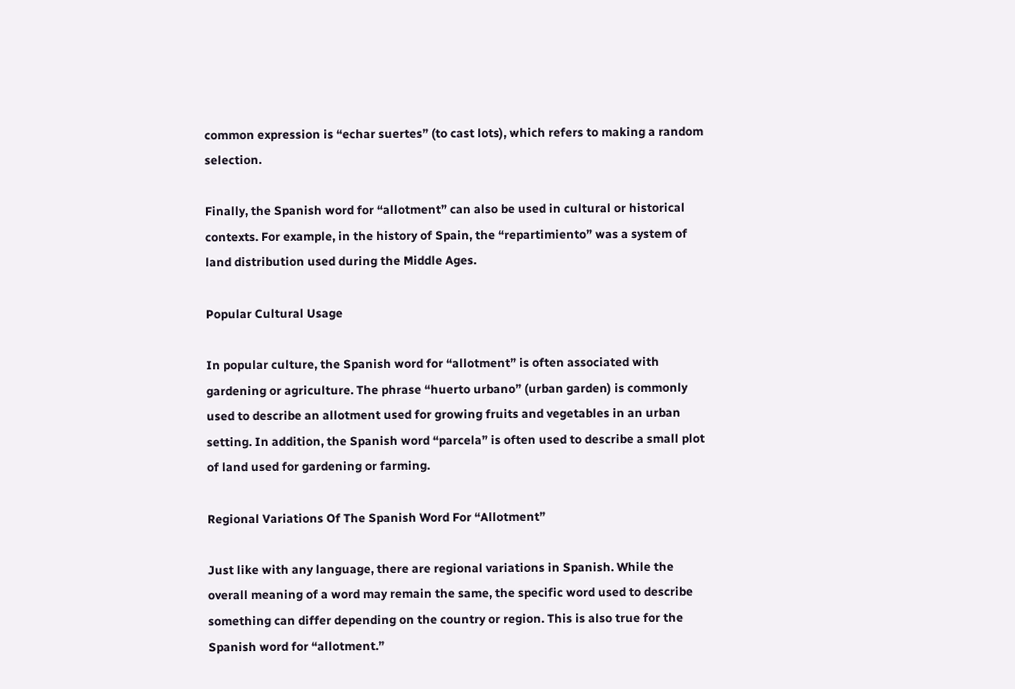common expression is “echar suertes” (to cast lots), which refers to making a random selection.

Finally, the Spanish word for “allotment” can also be used in cultural or historical contexts. For example, in the history of Spain, the “repartimiento” was a system of land distribution used during the Middle Ages.

Popular Cultural Usage

In popular culture, the Spanish word for “allotment” is often associated with gardening or agriculture. The phrase “huerto urbano” (urban garden) is commonly used to describe an allotment used for growing fruits and vegetables in an urban setting. In addition, the Spanish word “parcela” is often used to describe a small plot of land used for gardening or farming.

Regional Variations Of The Spanish Word For “Allotment”

Just like with any language, there are regional variations in Spanish. While the overall meaning of a word may remain the same, the specific word used to describe something can differ depending on the country or region. This is also true for the Spanish word for “allotment.”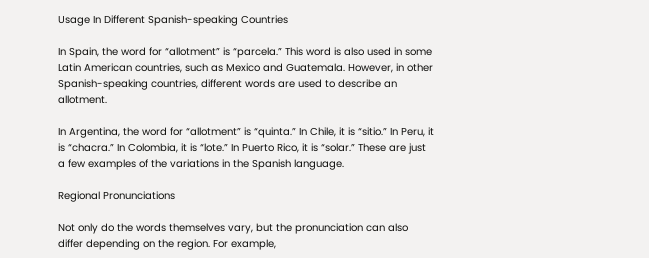Usage In Different Spanish-speaking Countries

In Spain, the word for “allotment” is “parcela.” This word is also used in some Latin American countries, such as Mexico and Guatemala. However, in other Spanish-speaking countries, different words are used to describe an allotment.

In Argentina, the word for “allotment” is “quinta.” In Chile, it is “sitio.” In Peru, it is “chacra.” In Colombia, it is “lote.” In Puerto Rico, it is “solar.” These are just a few examples of the variations in the Spanish language.

Regional Pronunciations

Not only do the words themselves vary, but the pronunciation can also differ depending on the region. For example,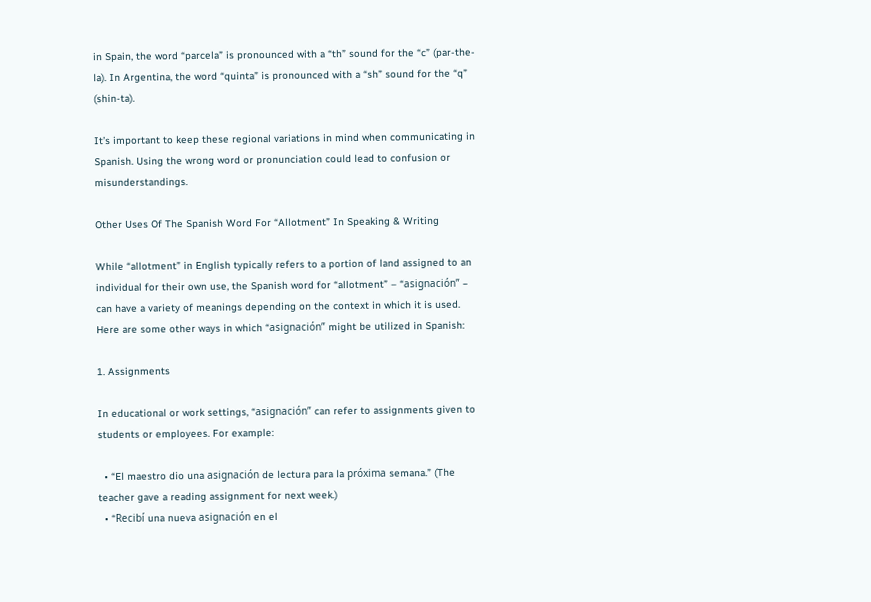in Spain, the word “parcela” is pronounced with a “th” sound for the “c” (par-the-la). In Argentina, the word “quinta” is pronounced with a “sh” sound for the “q” (shin-ta).

It’s important to keep these regional variations in mind when communicating in Spanish. Using the wrong word or pronunciation could lead to confusion or misunderstandings.

Other Uses Of The Spanish Word For “Allotment” In Speaking & Writing

While “allotment” in English typically refers to a portion of land assigned to an individual for their own use, the Spanish word for “allotment” – “asignación” – can have a variety of meanings depending on the context in which it is used. Here are some other ways in which “asignación” might be utilized in Spanish:

1. Assignments

In educational or work settings, “asignación” can refer to assignments given to students or employees. For example:

  • “El maestro dio una asignación de lectura para la próxima semana.” (The teacher gave a reading assignment for next week.)
  • “Recibí una nueva asignación en el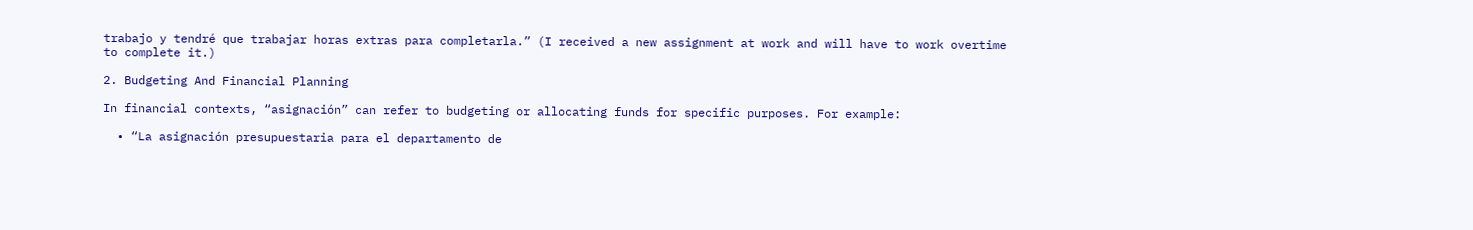trabajo y tendré que trabajar horas extras para completarla.” (I received a new assignment at work and will have to work overtime to complete it.)

2. Budgeting And Financial Planning

In financial contexts, “asignación” can refer to budgeting or allocating funds for specific purposes. For example:

  • “La asignación presupuestaria para el departamento de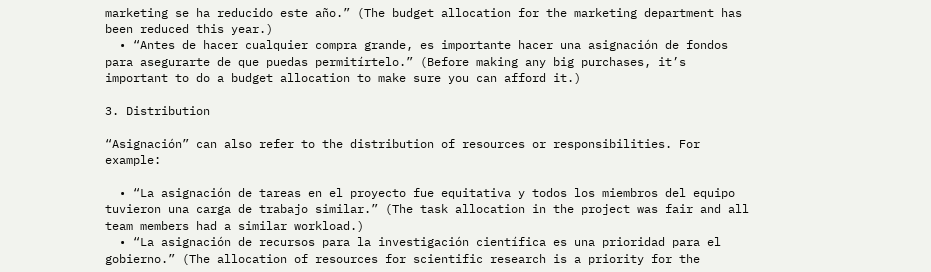marketing se ha reducido este año.” (The budget allocation for the marketing department has been reduced this year.)
  • “Antes de hacer cualquier compra grande, es importante hacer una asignación de fondos para asegurarte de que puedas permitírtelo.” (Before making any big purchases, it’s important to do a budget allocation to make sure you can afford it.)

3. Distribution

“Asignación” can also refer to the distribution of resources or responsibilities. For example:

  • “La asignación de tareas en el proyecto fue equitativa y todos los miembros del equipo tuvieron una carga de trabajo similar.” (The task allocation in the project was fair and all team members had a similar workload.)
  • “La asignación de recursos para la investigación científica es una prioridad para el gobierno.” (The allocation of resources for scientific research is a priority for the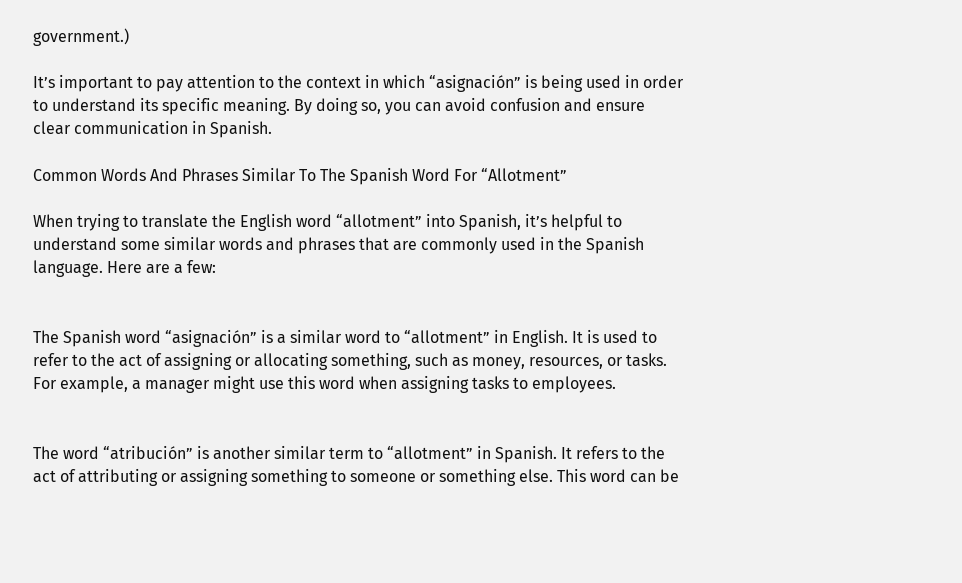government.)

It’s important to pay attention to the context in which “asignación” is being used in order to understand its specific meaning. By doing so, you can avoid confusion and ensure clear communication in Spanish.

Common Words And Phrases Similar To The Spanish Word For “Allotment”

When trying to translate the English word “allotment” into Spanish, it’s helpful to understand some similar words and phrases that are commonly used in the Spanish language. Here are a few:


The Spanish word “asignación” is a similar word to “allotment” in English. It is used to refer to the act of assigning or allocating something, such as money, resources, or tasks. For example, a manager might use this word when assigning tasks to employees.


The word “atribución” is another similar term to “allotment” in Spanish. It refers to the act of attributing or assigning something to someone or something else. This word can be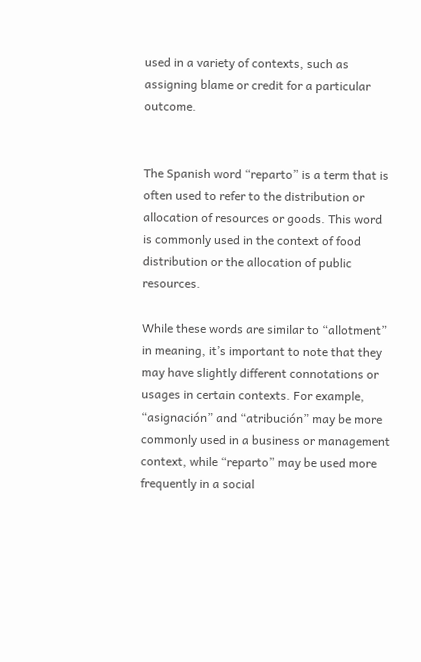used in a variety of contexts, such as assigning blame or credit for a particular outcome.


The Spanish word “reparto” is a term that is often used to refer to the distribution or allocation of resources or goods. This word is commonly used in the context of food distribution or the allocation of public resources.

While these words are similar to “allotment” in meaning, it’s important to note that they may have slightly different connotations or usages in certain contexts. For example, “asignación” and “atribución” may be more commonly used in a business or management context, while “reparto” may be used more frequently in a social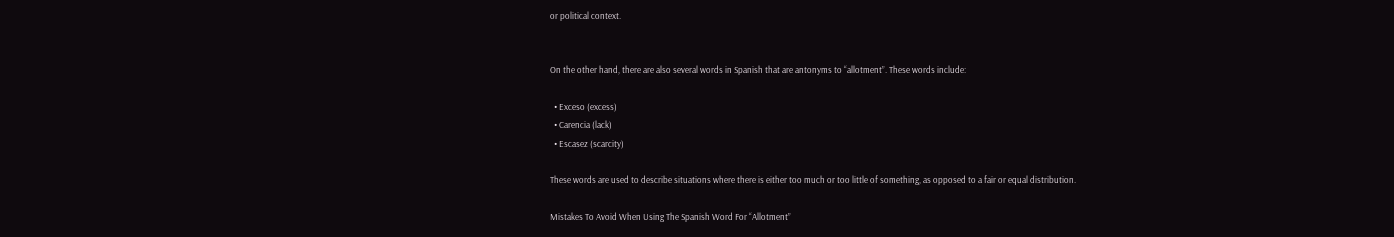or political context.


On the other hand, there are also several words in Spanish that are antonyms to “allotment”. These words include:

  • Exceso (excess)
  • Carencia (lack)
  • Escasez (scarcity)

These words are used to describe situations where there is either too much or too little of something, as opposed to a fair or equal distribution.

Mistakes To Avoid When Using The Spanish Word For “Allotment”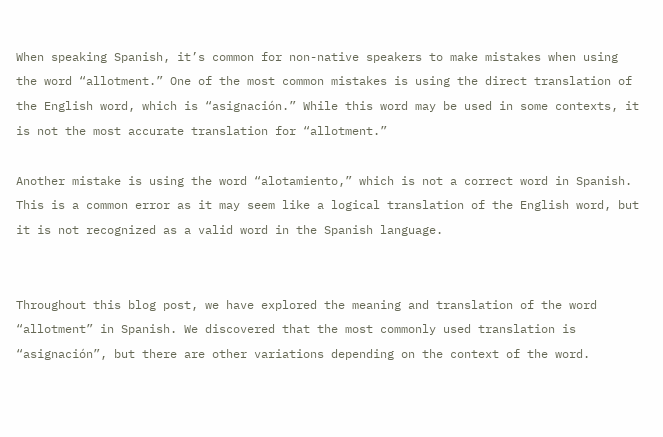When speaking Spanish, it’s common for non-native speakers to make mistakes when using the word “allotment.” One of the most common mistakes is using the direct translation of the English word, which is “asignación.” While this word may be used in some contexts, it is not the most accurate translation for “allotment.”

Another mistake is using the word “alotamiento,” which is not a correct word in Spanish. This is a common error as it may seem like a logical translation of the English word, but it is not recognized as a valid word in the Spanish language.


Throughout this blog post, we have explored the meaning and translation of the word “allotment” in Spanish. We discovered that the most commonly used translation is “asignación”, but there are other variations depending on the context of the word.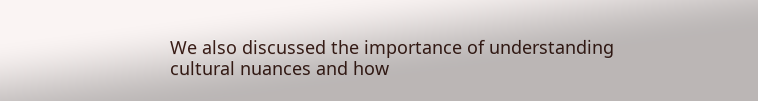We also discussed the importance of understanding cultural nuances and how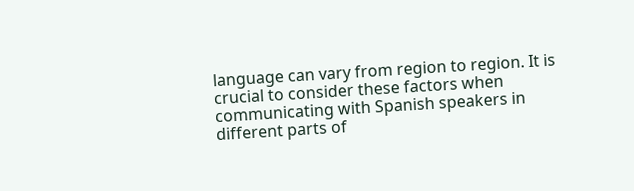language can vary from region to region. It is crucial to consider these factors when communicating with Spanish speakers in different parts of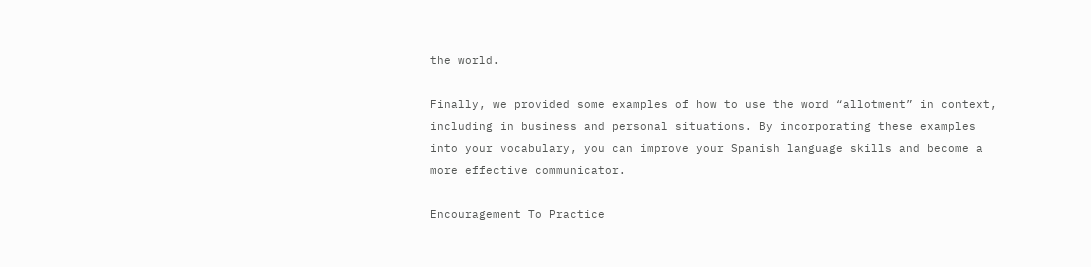the world.

Finally, we provided some examples of how to use the word “allotment” in context, including in business and personal situations. By incorporating these examples into your vocabulary, you can improve your Spanish language skills and become a more effective communicator.

Encouragement To Practice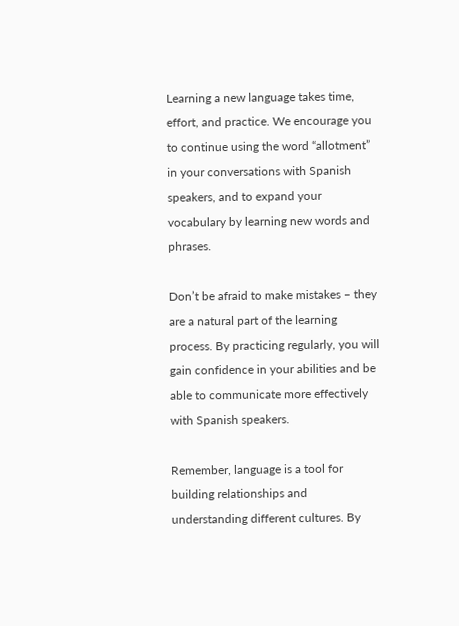Learning a new language takes time, effort, and practice. We encourage you to continue using the word “allotment” in your conversations with Spanish speakers, and to expand your vocabulary by learning new words and phrases.

Don’t be afraid to make mistakes – they are a natural part of the learning process. By practicing regularly, you will gain confidence in your abilities and be able to communicate more effectively with Spanish speakers.

Remember, language is a tool for building relationships and understanding different cultures. By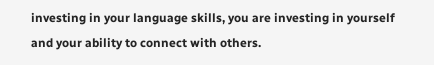investing in your language skills, you are investing in yourself and your ability to connect with others.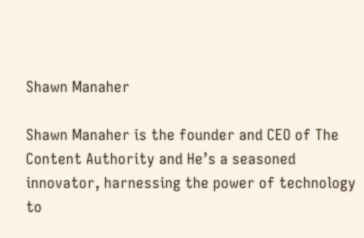Shawn Manaher

Shawn Manaher is the founder and CEO of The Content Authority and He’s a seasoned innovator, harnessing the power of technology to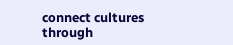connect cultures through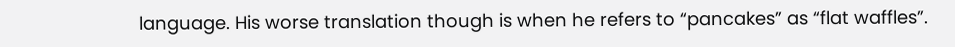language. His worse translation though is when he refers to “pancakes” as “flat waffles”.